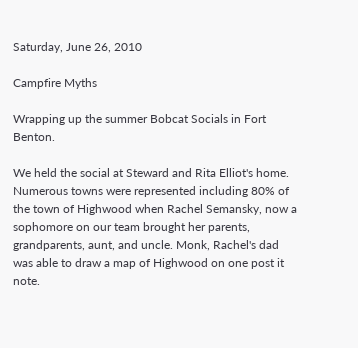Saturday, June 26, 2010

Campfire Myths

Wrapping up the summer Bobcat Socials in Fort Benton.

We held the social at Steward and Rita Elliot's home. Numerous towns were represented including 80% of the town of Highwood when Rachel Semansky, now a sophomore on our team brought her parents, grandparents, aunt, and uncle. Monk, Rachel's dad was able to draw a map of Highwood on one post it note.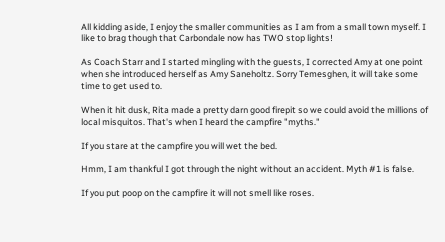All kidding aside, I enjoy the smaller communities as I am from a small town myself. I like to brag though that Carbondale now has TWO stop lights!

As Coach Starr and I started mingling with the guests, I corrected Amy at one point when she introduced herself as Amy Saneholtz. Sorry Temesghen, it will take some time to get used to.

When it hit dusk, Rita made a pretty darn good firepit so we could avoid the millions of local misquitos. That's when I heard the campfire "myths."

If you stare at the campfire you will wet the bed.

Hmm, I am thankful I got through the night without an accident. Myth #1 is false.

If you put poop on the campfire it will not smell like roses.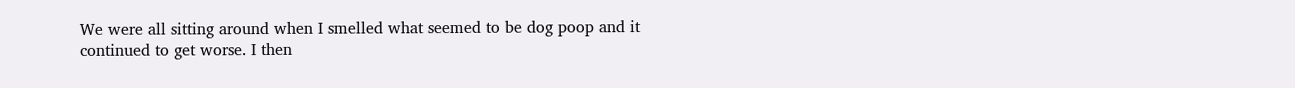We were all sitting around when I smelled what seemed to be dog poop and it continued to get worse. I then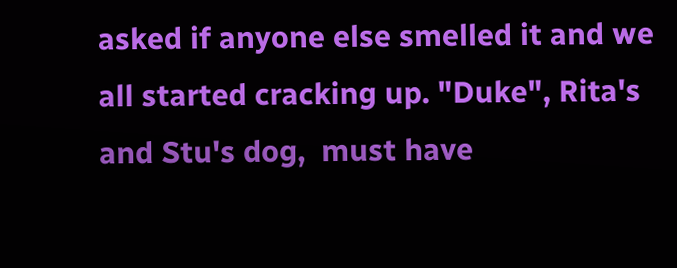asked if anyone else smelled it and we all started cracking up. "Duke", Rita's and Stu's dog,  must have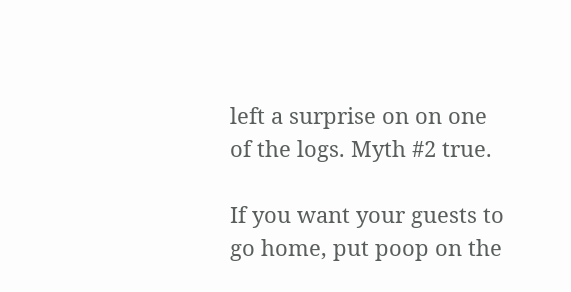left a surprise on on one of the logs. Myth #2 true.

If you want your guests to go home, put poop on the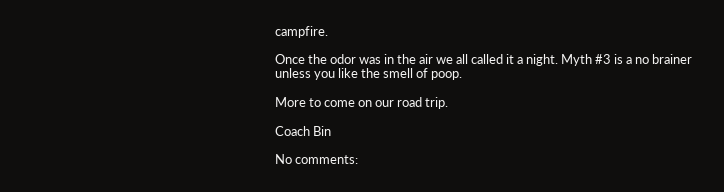campfire.

Once the odor was in the air we all called it a night. Myth #3 is a no brainer unless you like the smell of poop.

More to come on our road trip.

Coach Bin

No comments: